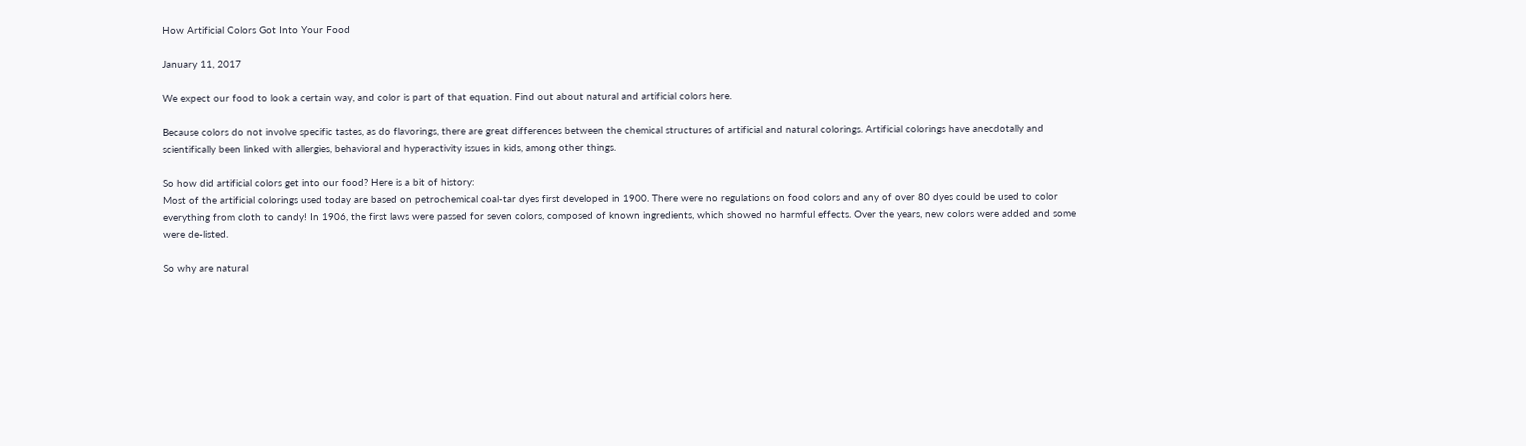How Artificial Colors Got Into Your Food

January 11, 2017

We expect our food to look a certain way, and color is part of that equation. Find out about natural and artificial colors here.

Because colors do not involve specific tastes, as do flavorings, there are great differences between the chemical structures of artificial and natural colorings. Artificial colorings have anecdotally and scientifically been linked with allergies, behavioral and hyperactivity issues in kids, among other things.

So how did artificial colors get into our food? Here is a bit of history:
Most of the artificial colorings used today are based on petrochemical coal-tar dyes first developed in 1900. There were no regulations on food colors and any of over 80 dyes could be used to color everything from cloth to candy! In 1906, the first laws were passed for seven colors, composed of known ingredients, which showed no harmful effects. Over the years, new colors were added and some were de-listed.

So why are natural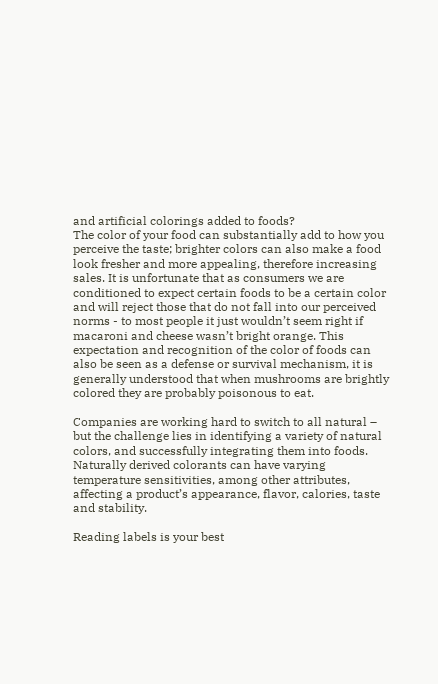and artificial colorings added to foods?
The color of your food can substantially add to how you perceive the taste; brighter colors can also make a food look fresher and more appealing, therefore increasing sales. It is unfortunate that as consumers we are conditioned to expect certain foods to be a certain color and will reject those that do not fall into our perceived norms - to most people it just wouldn’t seem right if macaroni and cheese wasn’t bright orange. This expectation and recognition of the color of foods can also be seen as a defense or survival mechanism, it is generally understood that when mushrooms are brightly colored they are probably poisonous to eat.

Companies are working hard to switch to all natural – but the challenge lies in identifying a variety of natural colors, and successfully integrating them into foods. Naturally derived colorants can have varying temperature sensitivities, among other attributes, affecting a product’s appearance, flavor, calories, taste and stability.

Reading labels is your best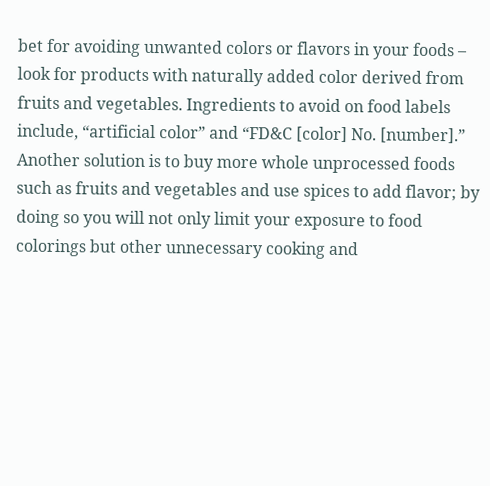bet for avoiding unwanted colors or flavors in your foods – look for products with naturally added color derived from fruits and vegetables. Ingredients to avoid on food labels include, “artificial color” and “FD&C [color] No. [number].” Another solution is to buy more whole unprocessed foods such as fruits and vegetables and use spices to add flavor; by doing so you will not only limit your exposure to food colorings but other unnecessary cooking and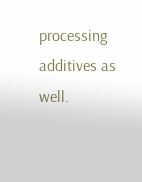processing additives as well.